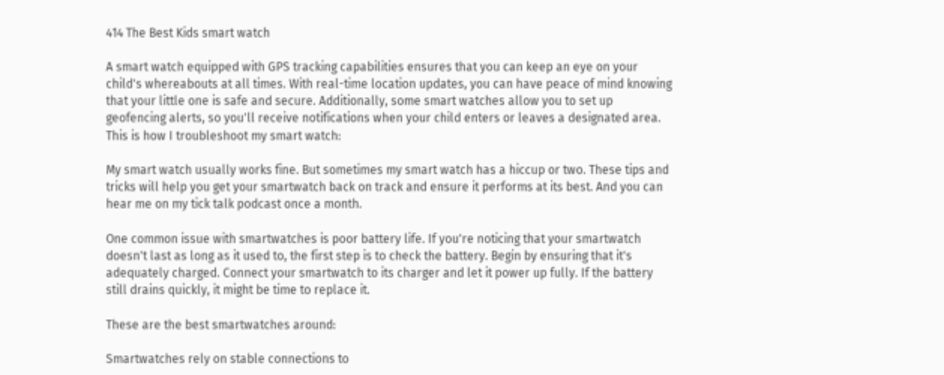414 The Best Kids smart watch

A smart watch equipped with GPS tracking capabilities ensures that you can keep an eye on your child's whereabouts at all times. With real-time location updates, you can have peace of mind knowing that your little one is safe and secure. Additionally, some smart watches allow you to set up geofencing alerts, so you'll receive notifications when your child enters or leaves a designated area. This is how I troubleshoot my smart watch:

My smart watch usually works fine. But sometimes my smart watch has a hiccup or two. These tips and tricks will help you get your smartwatch back on track and ensure it performs at its best. And you can hear me on my tick talk podcast once a month.

One common issue with smartwatches is poor battery life. If you're noticing that your smartwatch doesn't last as long as it used to, the first step is to check the battery. Begin by ensuring that it's adequately charged. Connect your smartwatch to its charger and let it power up fully. If the battery still drains quickly, it might be time to replace it.

These are the best smartwatches around:

Smartwatches rely on stable connections to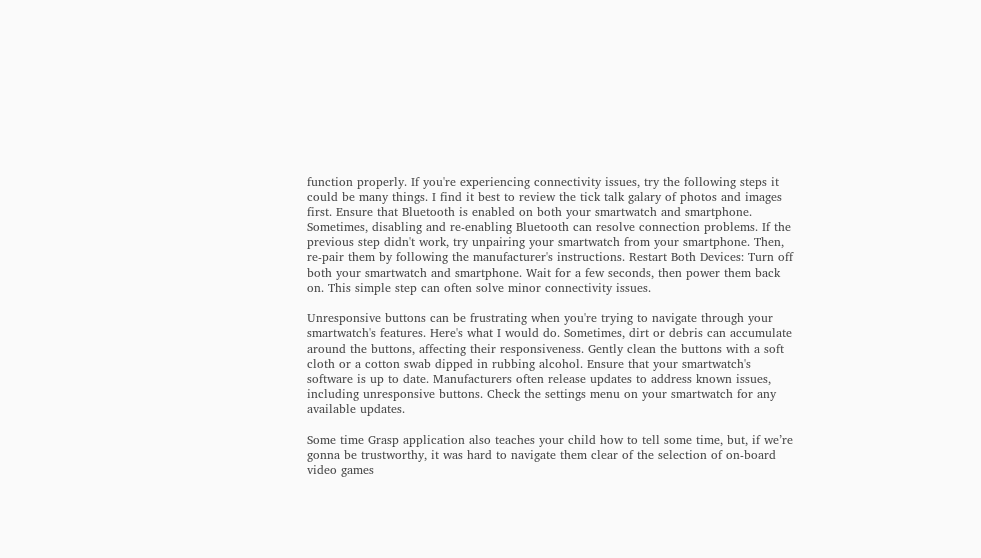function properly. If you're experiencing connectivity issues, try the following steps it could be many things. I find it best to review the tick talk galary of photos and images first. Ensure that Bluetooth is enabled on both your smartwatch and smartphone. Sometimes, disabling and re-enabling Bluetooth can resolve connection problems. If the previous step didn't work, try unpairing your smartwatch from your smartphone. Then, re-pair them by following the manufacturer's instructions. Restart Both Devices: Turn off both your smartwatch and smartphone. Wait for a few seconds, then power them back on. This simple step can often solve minor connectivity issues.

Unresponsive buttons can be frustrating when you're trying to navigate through your smartwatch's features. Here's what I would do. Sometimes, dirt or debris can accumulate around the buttons, affecting their responsiveness. Gently clean the buttons with a soft cloth or a cotton swab dipped in rubbing alcohol. Ensure that your smartwatch's software is up to date. Manufacturers often release updates to address known issues, including unresponsive buttons. Check the settings menu on your smartwatch for any available updates.

Some time Grasp application also teaches your child how to tell some time, but, if we’re gonna be trustworthy, it was hard to navigate them clear of the selection of on-board video games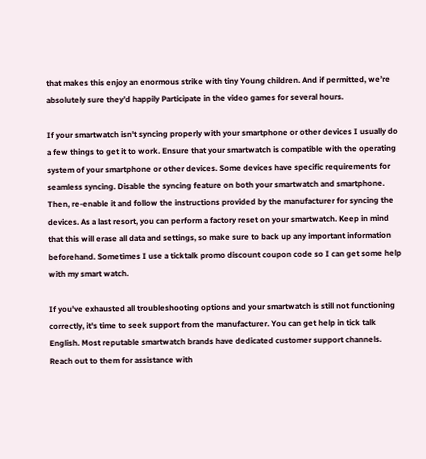that makes this enjoy an enormous strike with tiny Young children. And if permitted, we’re absolutely sure they’d happily Participate in the video games for several hours.

If your smartwatch isn't syncing properly with your smartphone or other devices I usually do a few things to get it to work. Ensure that your smartwatch is compatible with the operating system of your smartphone or other devices. Some devices have specific requirements for seamless syncing. Disable the syncing feature on both your smartwatch and smartphone. Then, re-enable it and follow the instructions provided by the manufacturer for syncing the devices. As a last resort, you can perform a factory reset on your smartwatch. Keep in mind that this will erase all data and settings, so make sure to back up any important information beforehand. Sometimes I use a ticktalk promo discount coupon code so I can get some help with my smart watch.

If you've exhausted all troubleshooting options and your smartwatch is still not functioning correctly, it's time to seek support from the manufacturer. You can get help in tick talk English. Most reputable smartwatch brands have dedicated customer support channels. Reach out to them for assistance with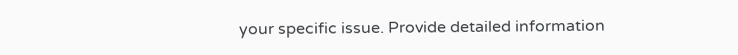your specific issue. Provide detailed information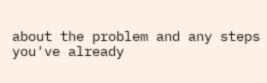about the problem and any steps you've already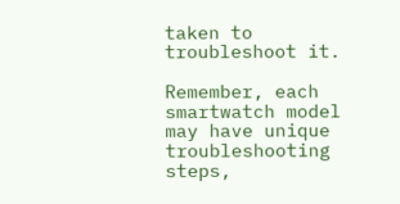taken to troubleshoot it.

Remember, each smartwatch model may have unique troubleshooting steps,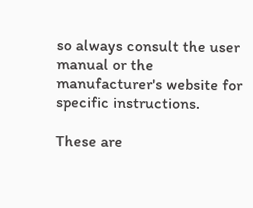so always consult the user manual or the manufacturer's website for specific instructions.

These are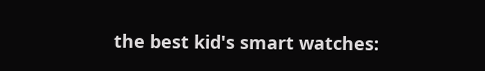the best kid's smart watches: